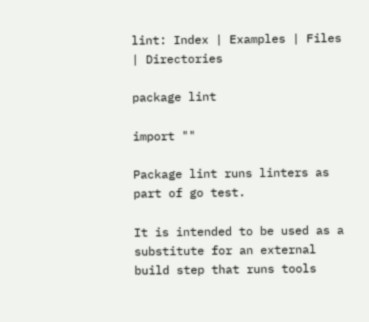lint: Index | Examples | Files | Directories

package lint

import ""

Package lint runs linters as part of go test.

It is intended to be used as a substitute for an external build step that runs tools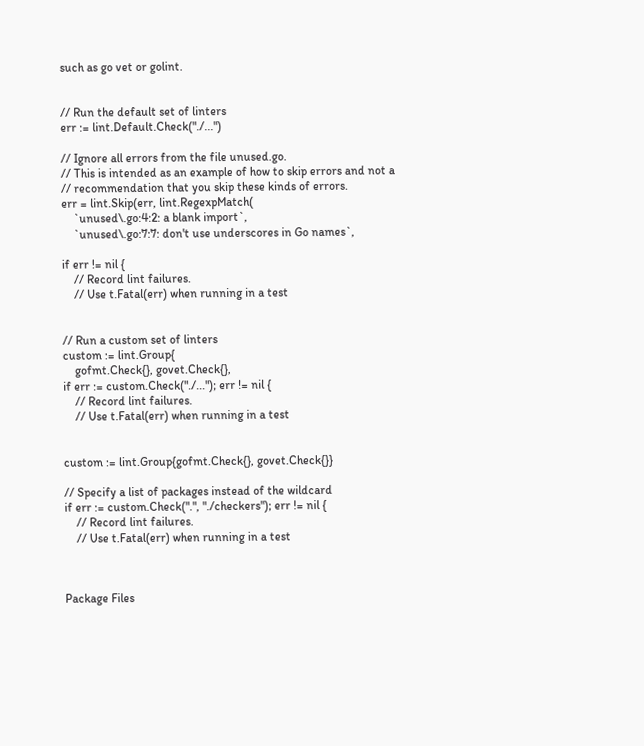such as go vet or golint.


// Run the default set of linters
err := lint.Default.Check("./...")

// Ignore all errors from the file unused.go.
// This is intended as an example of how to skip errors and not a
// recommendation that you skip these kinds of errors.
err = lint.Skip(err, lint.RegexpMatch(
    `unused\.go:4:2: a blank import`,
    `unused\.go:7:7: don't use underscores in Go names`,

if err != nil {
    // Record lint failures.
    // Use t.Fatal(err) when running in a test


// Run a custom set of linters
custom := lint.Group{
    gofmt.Check{}, govet.Check{},
if err := custom.Check("./..."); err != nil {
    // Record lint failures.
    // Use t.Fatal(err) when running in a test


custom := lint.Group{gofmt.Check{}, govet.Check{}}

// Specify a list of packages instead of the wildcard
if err := custom.Check(".", "./checkers"); err != nil {
    // Record lint failures.
    // Use t.Fatal(err) when running in a test



Package Files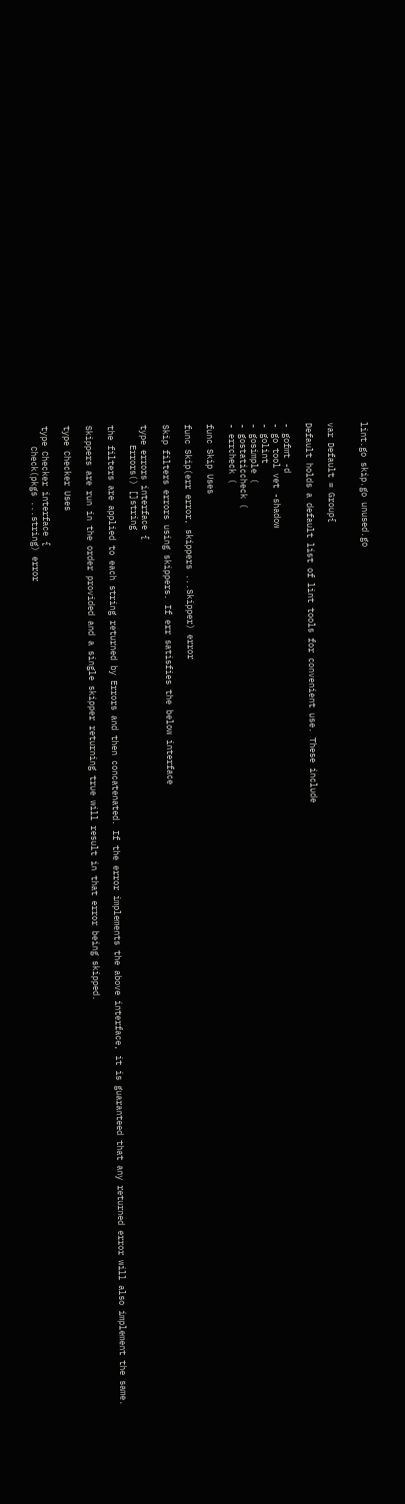lint.go skip.go unused.go


var Default = Group{

Default holds a default list of lint tools for convenient use. These include

- gofmt -d
- go tool vet -shadow
- golint
- gosimple (
- gostaticcheck (
- errcheck (

func Skip Uses

func Skip(err error, skippers ...Skipper) error

Skip filters errors using skippers. If err satisfies the below interface

type errors interface {
    Errors() []string

the filters are applied to each string returned by Errors and then concatenated. If the error implements the above interface, it is guaranteed that any returned error will also implement the same.

Skippers are run in the order provided and a single skipper returning true will result in that error being skipped.

type Checker Uses

type Checker interface {
    Check(pkgs ...string) error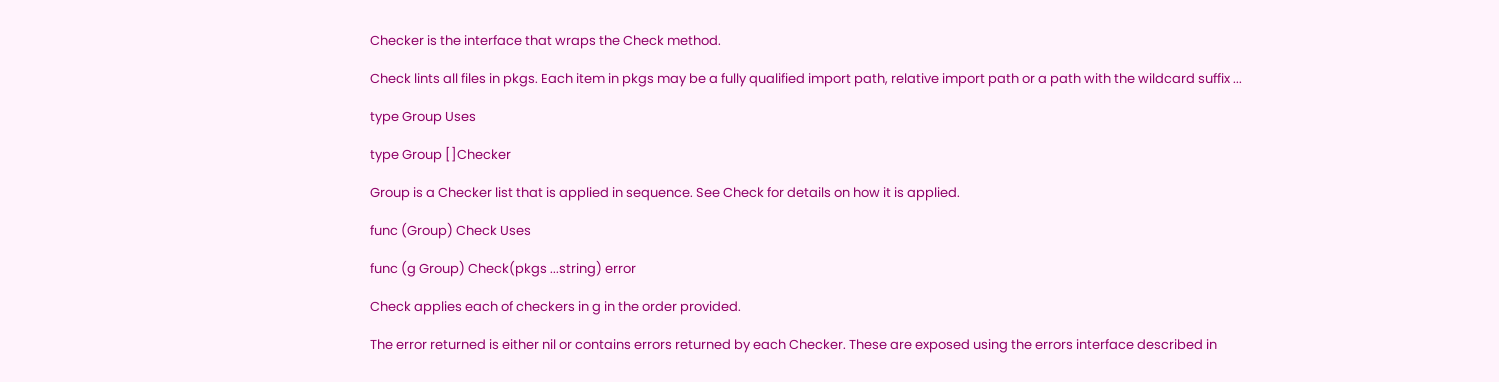Checker is the interface that wraps the Check method.

Check lints all files in pkgs. Each item in pkgs may be a fully qualified import path, relative import path or a path with the wildcard suffix ...

type Group Uses

type Group []Checker

Group is a Checker list that is applied in sequence. See Check for details on how it is applied.

func (Group) Check Uses

func (g Group) Check(pkgs ...string) error

Check applies each of checkers in g in the order provided.

The error returned is either nil or contains errors returned by each Checker. These are exposed using the errors interface described in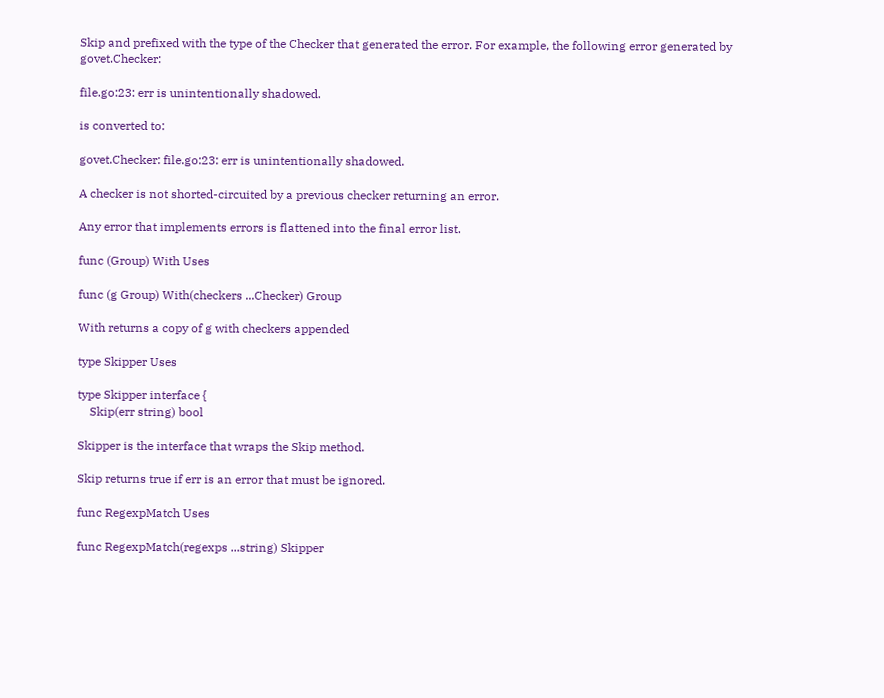Skip and prefixed with the type of the Checker that generated the error. For example, the following error generated by govet.Checker:

file.go:23: err is unintentionally shadowed.

is converted to:

govet.Checker: file.go:23: err is unintentionally shadowed.

A checker is not shorted-circuited by a previous checker returning an error.

Any error that implements errors is flattened into the final error list.

func (Group) With Uses

func (g Group) With(checkers ...Checker) Group

With returns a copy of g with checkers appended

type Skipper Uses

type Skipper interface {
    Skip(err string) bool

Skipper is the interface that wraps the Skip method.

Skip returns true if err is an error that must be ignored.

func RegexpMatch Uses

func RegexpMatch(regexps ...string) Skipper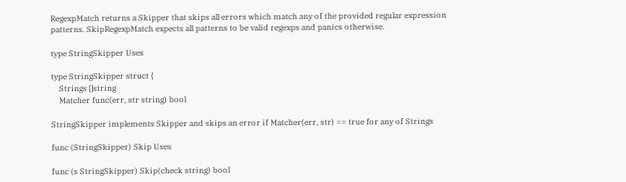RegexpMatch returns a Skipper that skips all errors which match any of the provided regular expression patterns. SkipRegexpMatch expects all patterns to be valid regexps and panics otherwise.

type StringSkipper Uses

type StringSkipper struct {
    Strings []string
    Matcher func(err, str string) bool

StringSkipper implements Skipper and skips an error if Matcher(err, str) == true for any of Strings

func (StringSkipper) Skip Uses

func (s StringSkipper) Skip(check string) bool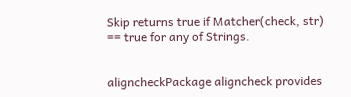Skip returns true if Matcher(check, str) == true for any of Strings.


aligncheckPackage aligncheck provides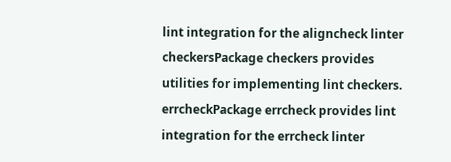lint integration for the aligncheck linter
checkersPackage checkers provides utilities for implementing lint checkers.
errcheckPackage errcheck provides lint integration for the errcheck linter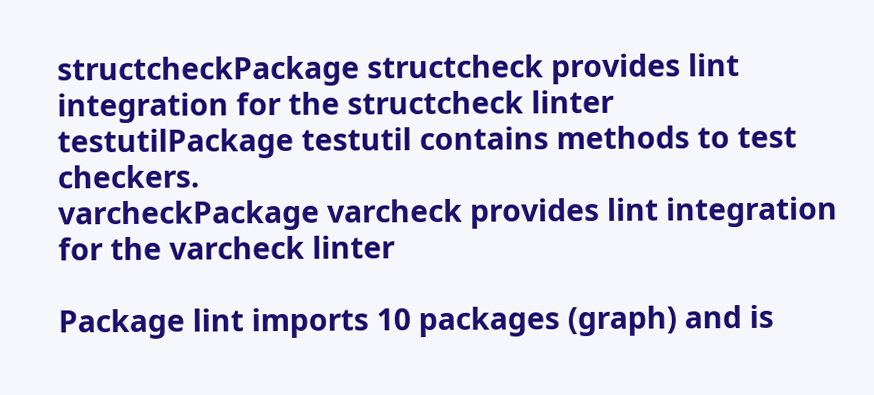structcheckPackage structcheck provides lint integration for the structcheck linter
testutilPackage testutil contains methods to test checkers.
varcheckPackage varcheck provides lint integration for the varcheck linter

Package lint imports 10 packages (graph) and is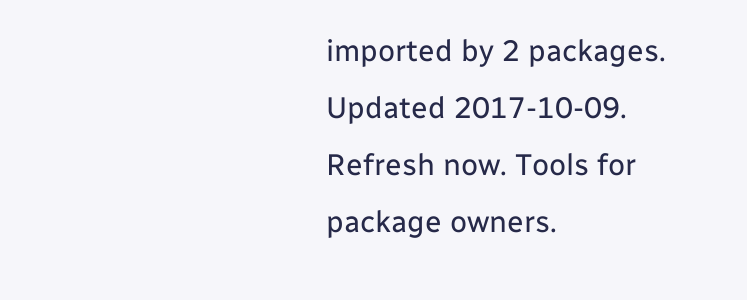imported by 2 packages. Updated 2017-10-09. Refresh now. Tools for package owners.